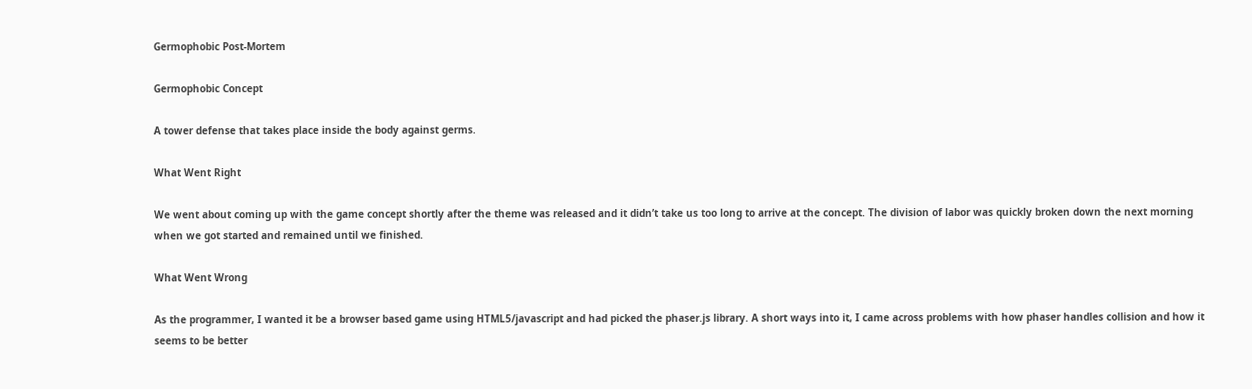Germophobic Post-Mortem

Germophobic Concept

A tower defense that takes place inside the body against germs.

What Went Right

We went about coming up with the game concept shortly after the theme was released and it didn’t take us too long to arrive at the concept. The division of labor was quickly broken down the next morning when we got started and remained until we finished.

What Went Wrong

As the programmer, I wanted it be a browser based game using HTML5/javascript and had picked the phaser.js library. A short ways into it, I came across problems with how phaser handles collision and how it seems to be better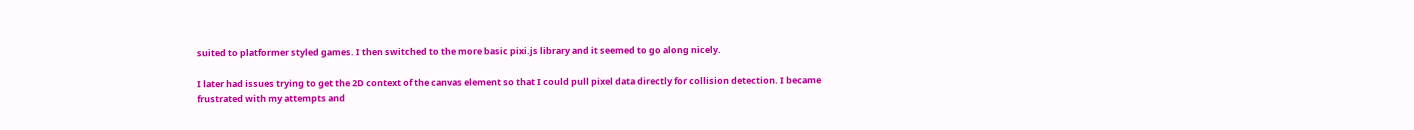suited to platformer styled games. I then switched to the more basic pixi.js library and it seemed to go along nicely.

I later had issues trying to get the 2D context of the canvas element so that I could pull pixel data directly for collision detection. I became frustrated with my attempts and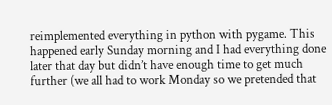reimplemented everything in python with pygame. This happened early Sunday morning and I had everything done later that day but didn’t have enough time to get much further (we all had to work Monday so we pretended that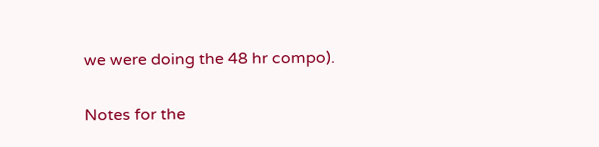we were doing the 48 hr compo).

Notes for the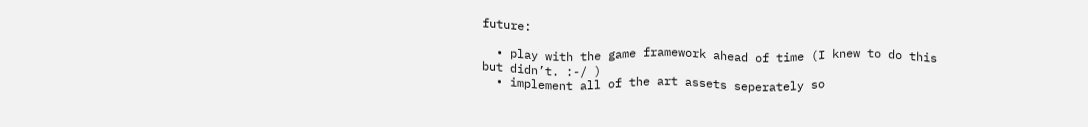future:

  • play with the game framework ahead of time (I knew to do this but didn’t. :-/ )
  • implement all of the art assets seperately so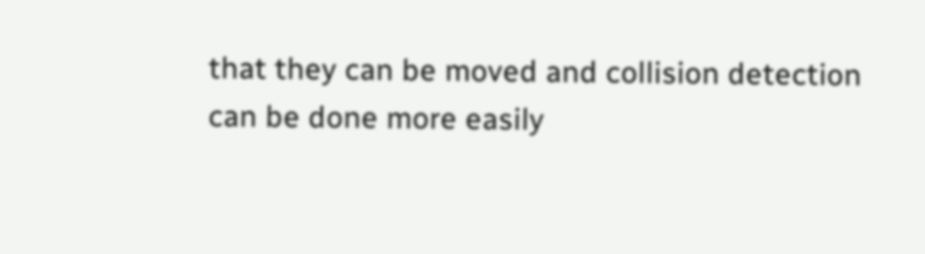that they can be moved and collision detection can be done more easily